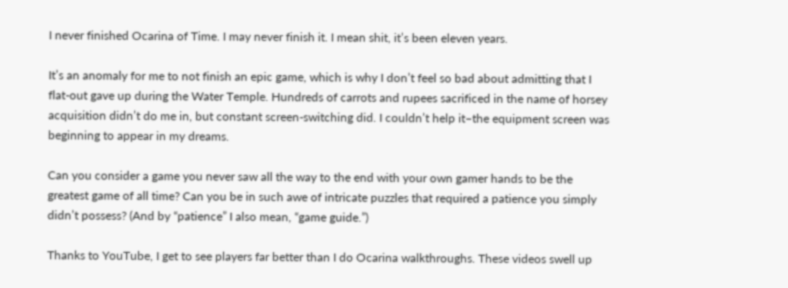I never finished Ocarina of Time. I may never finish it. I mean shit, it’s been eleven years.

It’s an anomaly for me to not finish an epic game, which is why I don’t feel so bad about admitting that I flat-out gave up during the Water Temple. Hundreds of carrots and rupees sacrificed in the name of horsey acquisition didn’t do me in, but constant screen-switching did. I couldn’t help it–the equipment screen was beginning to appear in my dreams.

Can you consider a game you never saw all the way to the end with your own gamer hands to be the greatest game of all time? Can you be in such awe of intricate puzzles that required a patience you simply didn’t possess? (And by “patience” I also mean, “game guide.”)

Thanks to YouTube, I get to see players far better than I do Ocarina walkthroughs. These videos swell up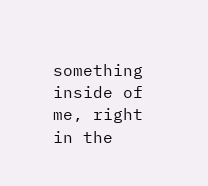something inside of me, right in the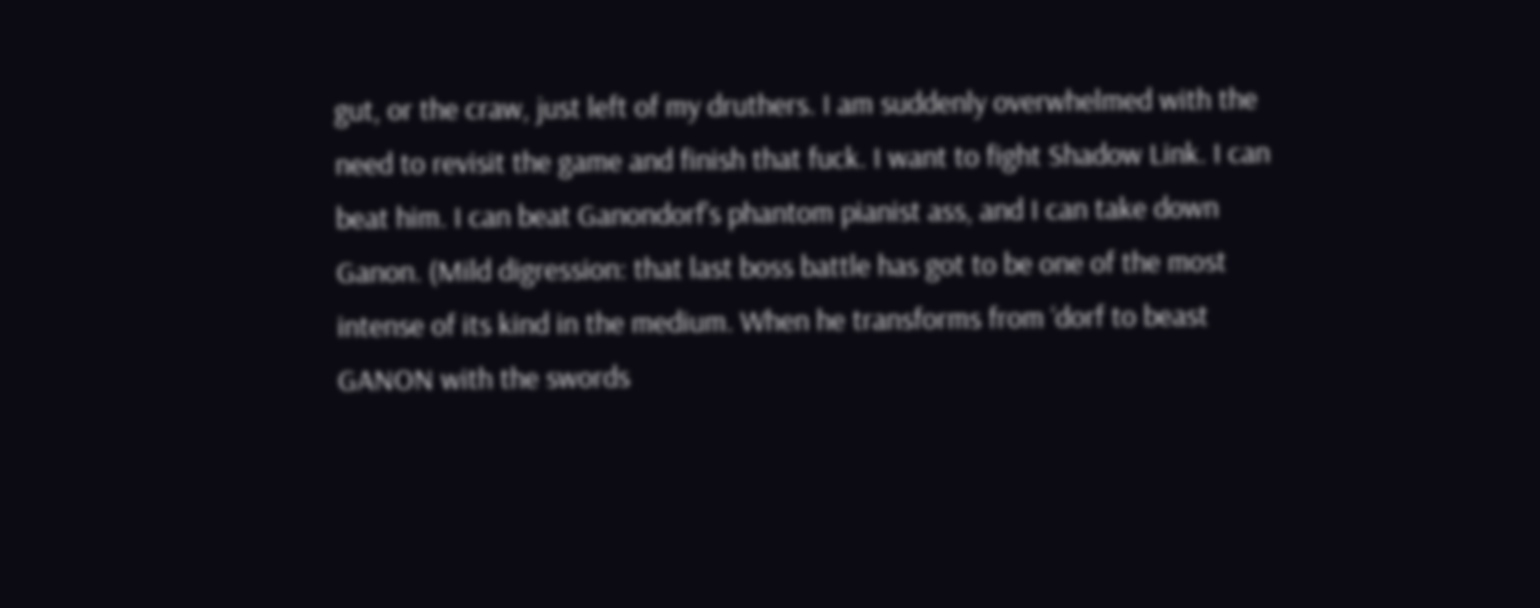gut, or the craw, just left of my druthers. I am suddenly overwhelmed with the need to revisit the game and finish that fuck. I want to fight Shadow Link. I can beat him. I can beat Ganondorf’s phantom pianist ass, and I can take down Ganon. (Mild digression: that last boss battle has got to be one of the most intense of its kind in the medium. When he transforms from ‘dorf to beast GANON with the swords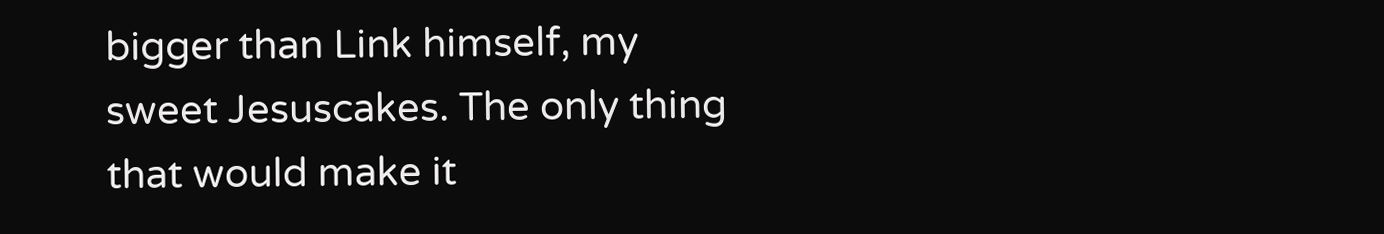bigger than Link himself, my sweet Jesuscakes. The only thing that would make it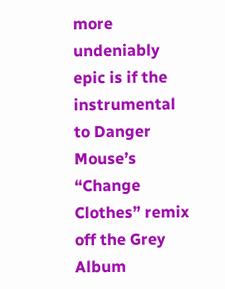more undeniably epic is if the instrumental to Danger Mouse’s “Change Clothes” remix off the Grey Album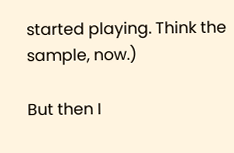started playing. Think the sample, now.)

But then I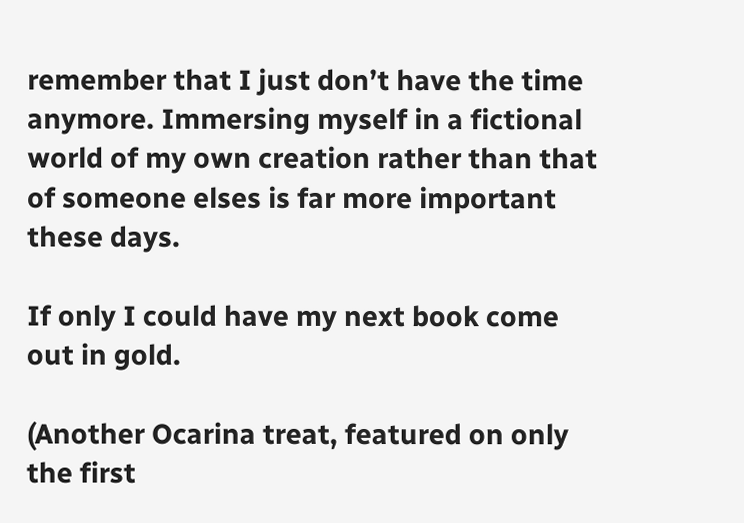remember that I just don’t have the time anymore. Immersing myself in a fictional world of my own creation rather than that of someone elses is far more important these days.

If only I could have my next book come out in gold.

(Another Ocarina treat, featured on only the first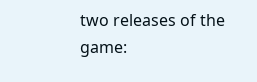two releases of the game: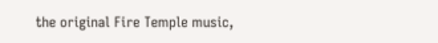the original Fire Temple music,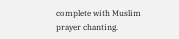complete with Muslim prayer chanting.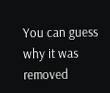You can guess why it was removed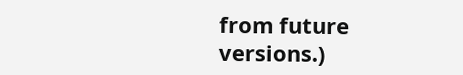from future versions.)